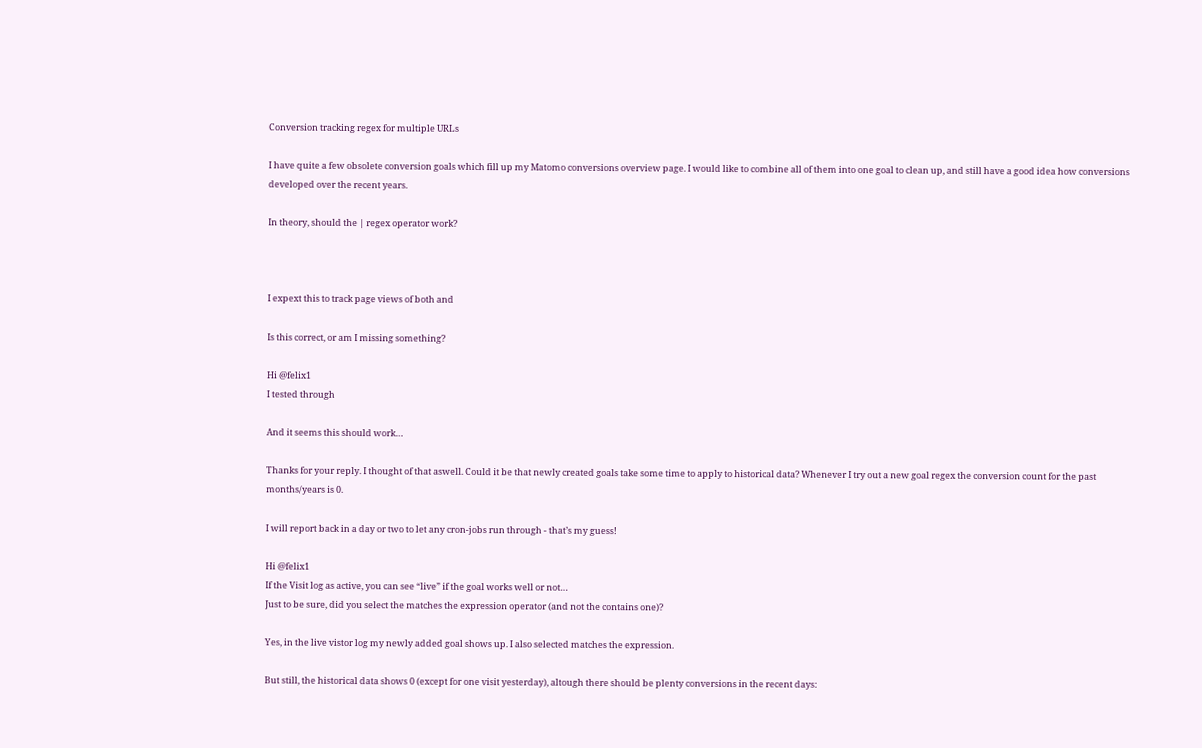Conversion tracking regex for multiple URLs

I have quite a few obsolete conversion goals which fill up my Matomo conversions overview page. I would like to combine all of them into one goal to clean up, and still have a good idea how conversions developed over the recent years.

In theory, should the | regex operator work?



I expext this to track page views of both and

Is this correct, or am I missing something?

Hi @felix1
I tested through

And it seems this should work…

Thanks for your reply. I thought of that aswell. Could it be that newly created goals take some time to apply to historical data? Whenever I try out a new goal regex the conversion count for the past months/years is 0.

I will report back in a day or two to let any cron-jobs run through - that’s my guess!

Hi @felix1
If the Visit log as active, you can see “live” if the goal works well or not…
Just to be sure, did you select the matches the expression operator (and not the contains one)?

Yes, in the live vistor log my newly added goal shows up. I also selected matches the expression.

But still, the historical data shows 0 (except for one visit yesterday), altough there should be plenty conversions in the recent days: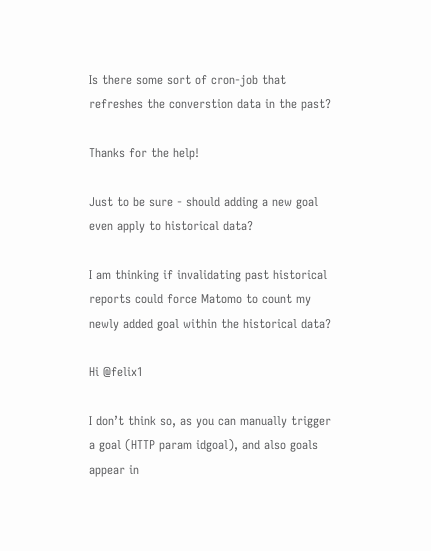Is there some sort of cron-job that refreshes the converstion data in the past?

Thanks for the help!

Just to be sure - should adding a new goal even apply to historical data?

I am thinking if invalidating past historical reports could force Matomo to count my newly added goal within the historical data?

Hi @felix1

I don’t think so, as you can manually trigger a goal (HTTP param idgoal), and also goals appear in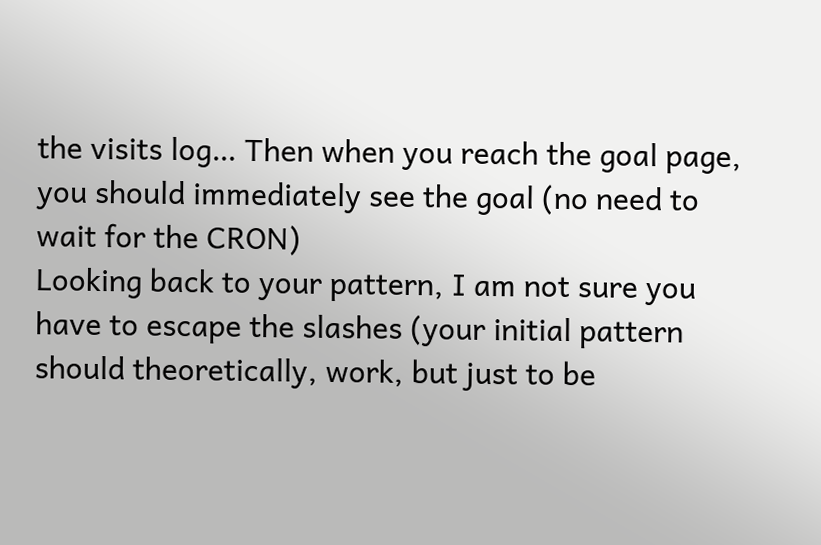the visits log… Then when you reach the goal page, you should immediately see the goal (no need to wait for the CRON)
Looking back to your pattern, I am not sure you have to escape the slashes (your initial pattern should theoretically, work, but just to be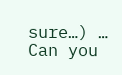sure…) … Can you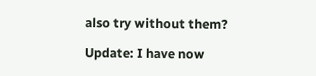also try without them?

Update: I have now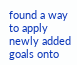found a way to apply newly added goals onto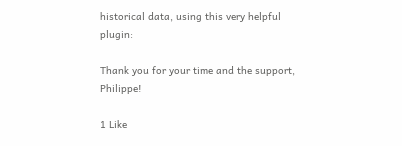historical data, using this very helpful plugin:

Thank you for your time and the support, Philippe!

1 Like